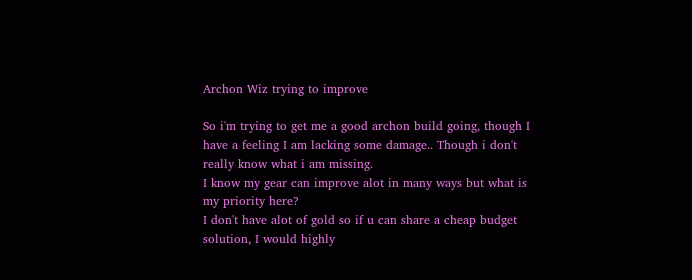Archon Wiz trying to improve

So i'm trying to get me a good archon build going, though I have a feeling I am lacking some damage.. Though i don't really know what i am missing.
I know my gear can improve alot in many ways but what is my priority here?
I don't have alot of gold so if u can share a cheap budget solution, I would highly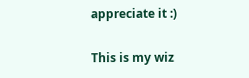appreciate it :)

This is my wiz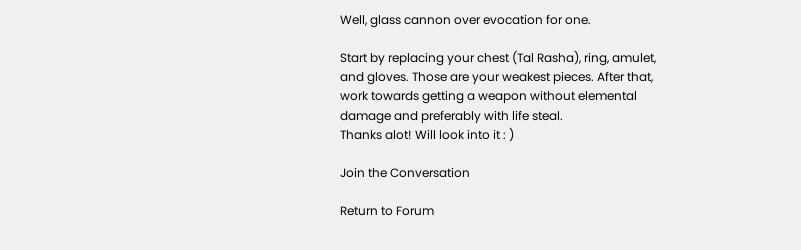Well, glass cannon over evocation for one.

Start by replacing your chest (Tal Rasha), ring, amulet, and gloves. Those are your weakest pieces. After that, work towards getting a weapon without elemental damage and preferably with life steal.
Thanks alot! Will look into it : )

Join the Conversation

Return to Forum